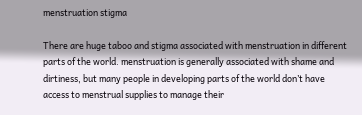menstruation stigma

There are huge taboo and stigma associated with menstruation in different parts of the world. menstruation is generally associated with shame and dirtiness, but many people in developing parts of the world don’t have access to menstrual supplies to manage their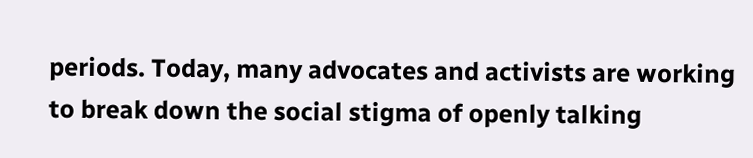periods. Today, many advocates and activists are working to break down the social stigma of openly talking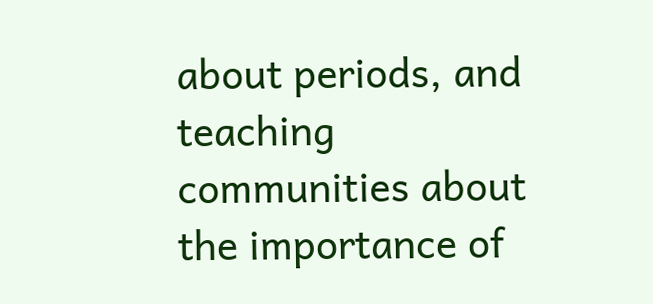about periods, and teaching communities about the importance of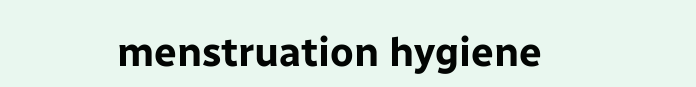menstruation hygiene